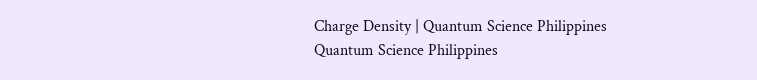Charge Density | Quantum Science Philippines
Quantum Science Philippines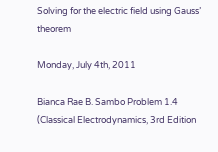Solving for the electric field using Gauss’ theorem

Monday, July 4th, 2011

Bianca Rae B. Sambo Problem 1.4 (Classical Electrodynamics, 3rd Edition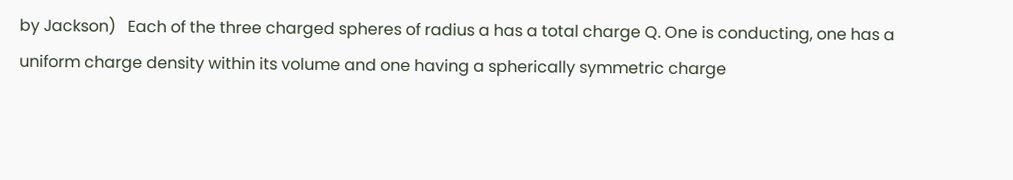by Jackson)   Each of the three charged spheres of radius a has a total charge Q. One is conducting, one has a uniform charge density within its volume and one having a spherically symmetric charge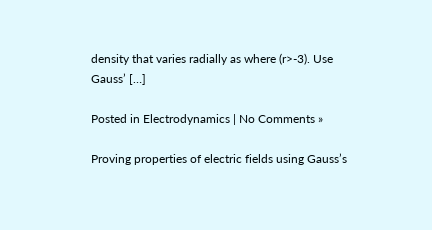density that varies radially as where (r>-3). Use Gauss’ […]

Posted in Electrodynamics | No Comments »

Proving properties of electric fields using Gauss’s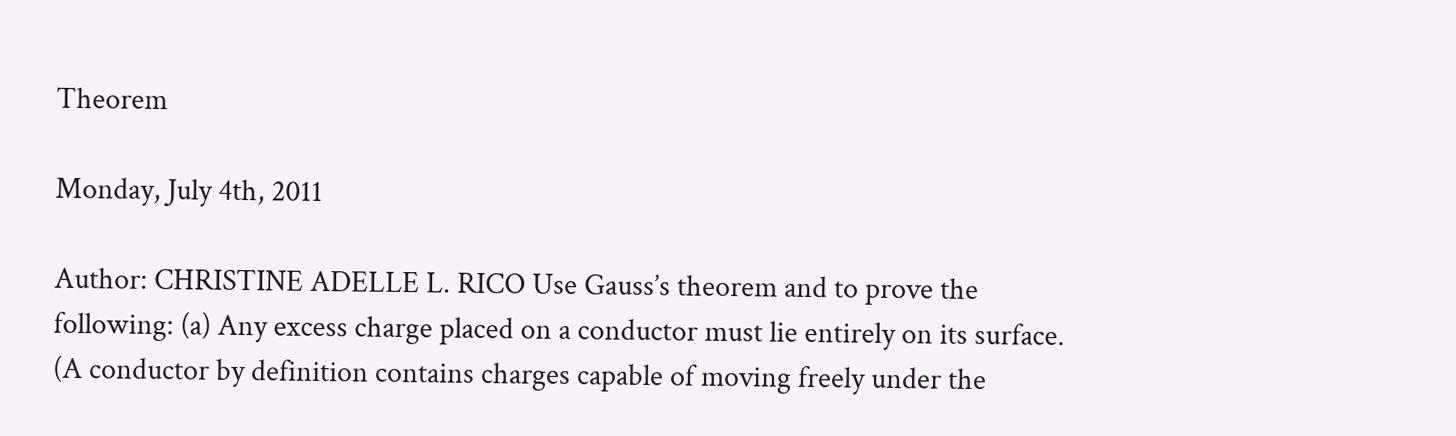Theorem

Monday, July 4th, 2011

Author: CHRISTINE ADELLE L. RICO Use Gauss’s theorem and to prove the following: (a) Any excess charge placed on a conductor must lie entirely on its surface. (A conductor by definition contains charges capable of moving freely under the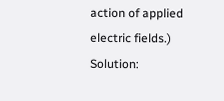action of applied electric fields.) Solution: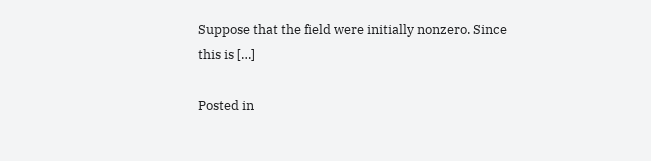Suppose that the field were initially nonzero. Since this is […]

Posted in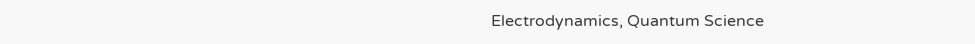Electrodynamics, Quantum Science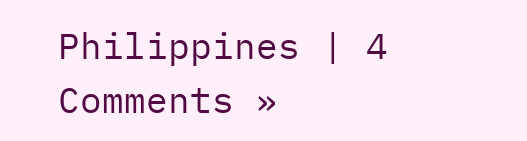Philippines | 4 Comments »